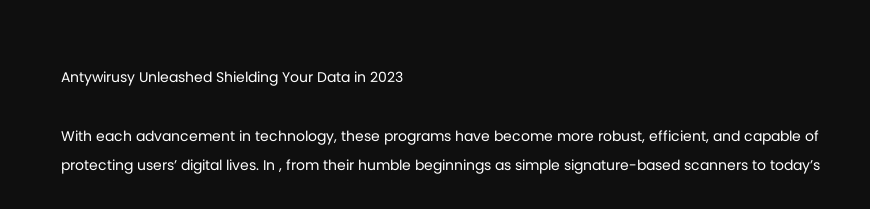Antywirusy Unleashed Shielding Your Data in 2023

With each advancement in technology, these programs have become more robust, efficient, and capable of protecting users’ digital lives. In , from their humble beginnings as simple signature-based scanners to today’s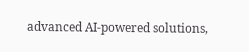advanced AI-powered solutions,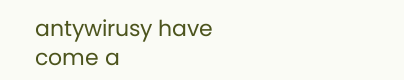antywirusy have come a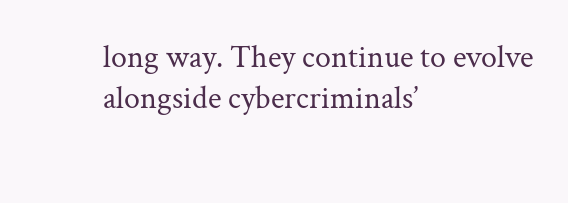long way. They continue to evolve alongside cybercriminals’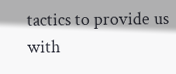tactics to provide us with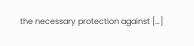the necessary protection against […]